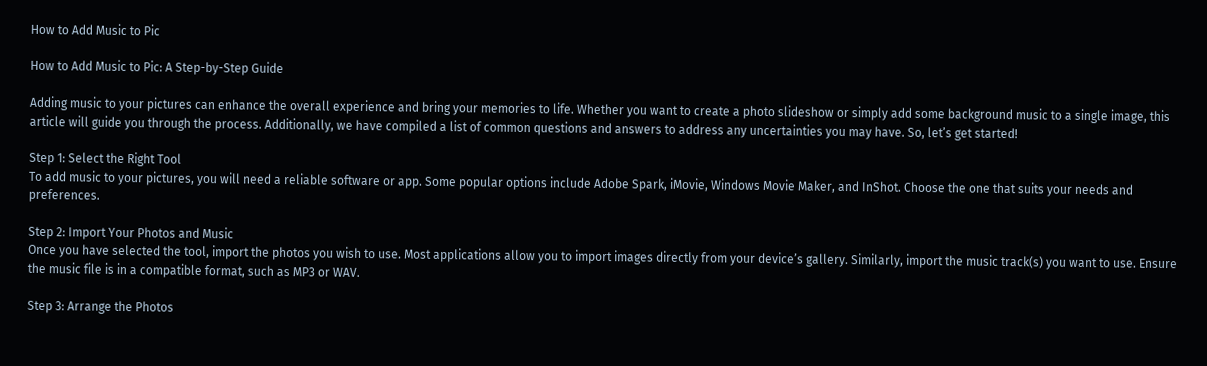How to Add Music to Pic

How to Add Music to Pic: A Step-by-Step Guide

Adding music to your pictures can enhance the overall experience and bring your memories to life. Whether you want to create a photo slideshow or simply add some background music to a single image, this article will guide you through the process. Additionally, we have compiled a list of common questions and answers to address any uncertainties you may have. So, let’s get started!

Step 1: Select the Right Tool
To add music to your pictures, you will need a reliable software or app. Some popular options include Adobe Spark, iMovie, Windows Movie Maker, and InShot. Choose the one that suits your needs and preferences.

Step 2: Import Your Photos and Music
Once you have selected the tool, import the photos you wish to use. Most applications allow you to import images directly from your device’s gallery. Similarly, import the music track(s) you want to use. Ensure the music file is in a compatible format, such as MP3 or WAV.

Step 3: Arrange the Photos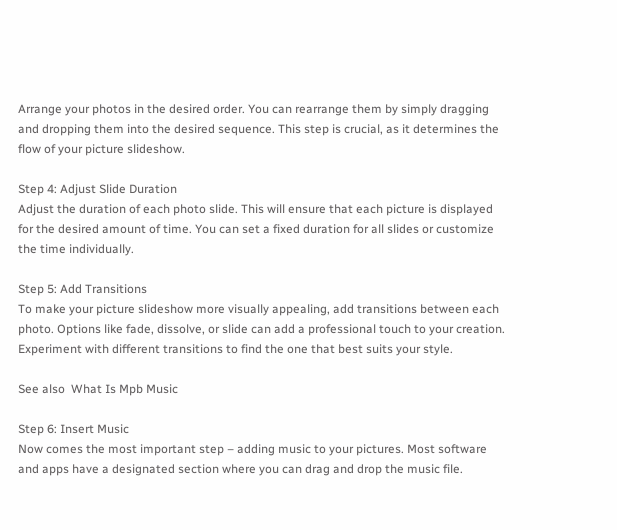Arrange your photos in the desired order. You can rearrange them by simply dragging and dropping them into the desired sequence. This step is crucial, as it determines the flow of your picture slideshow.

Step 4: Adjust Slide Duration
Adjust the duration of each photo slide. This will ensure that each picture is displayed for the desired amount of time. You can set a fixed duration for all slides or customize the time individually.

Step 5: Add Transitions
To make your picture slideshow more visually appealing, add transitions between each photo. Options like fade, dissolve, or slide can add a professional touch to your creation. Experiment with different transitions to find the one that best suits your style.

See also  What Is Mpb Music

Step 6: Insert Music
Now comes the most important step – adding music to your pictures. Most software and apps have a designated section where you can drag and drop the music file.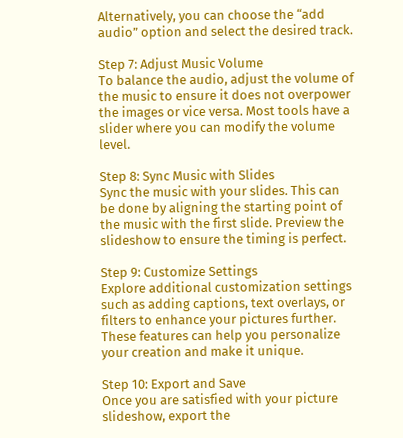Alternatively, you can choose the “add audio” option and select the desired track.

Step 7: Adjust Music Volume
To balance the audio, adjust the volume of the music to ensure it does not overpower the images or vice versa. Most tools have a slider where you can modify the volume level.

Step 8: Sync Music with Slides
Sync the music with your slides. This can be done by aligning the starting point of the music with the first slide. Preview the slideshow to ensure the timing is perfect.

Step 9: Customize Settings
Explore additional customization settings such as adding captions, text overlays, or filters to enhance your pictures further. These features can help you personalize your creation and make it unique.

Step 10: Export and Save
Once you are satisfied with your picture slideshow, export the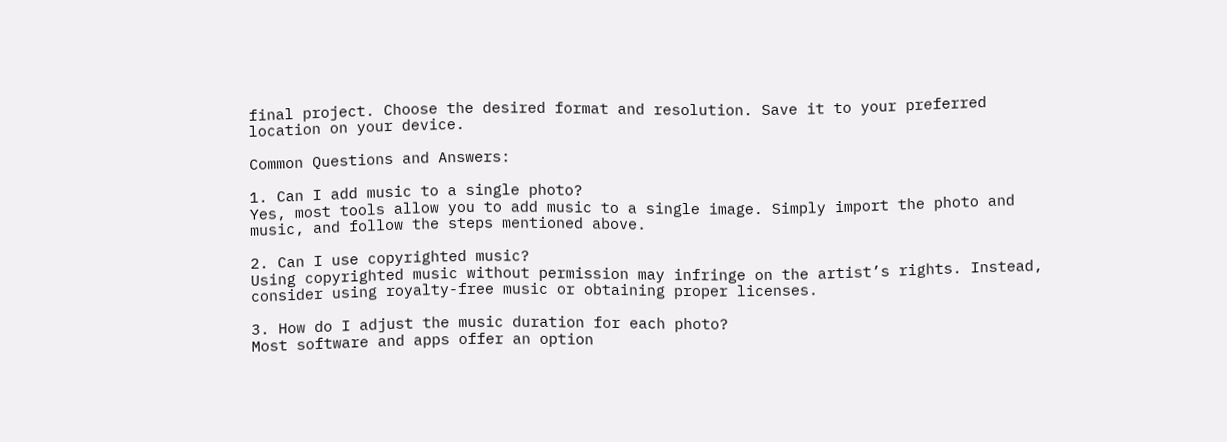final project. Choose the desired format and resolution. Save it to your preferred location on your device.

Common Questions and Answers:

1. Can I add music to a single photo?
Yes, most tools allow you to add music to a single image. Simply import the photo and music, and follow the steps mentioned above.

2. Can I use copyrighted music?
Using copyrighted music without permission may infringe on the artist’s rights. Instead, consider using royalty-free music or obtaining proper licenses.

3. How do I adjust the music duration for each photo?
Most software and apps offer an option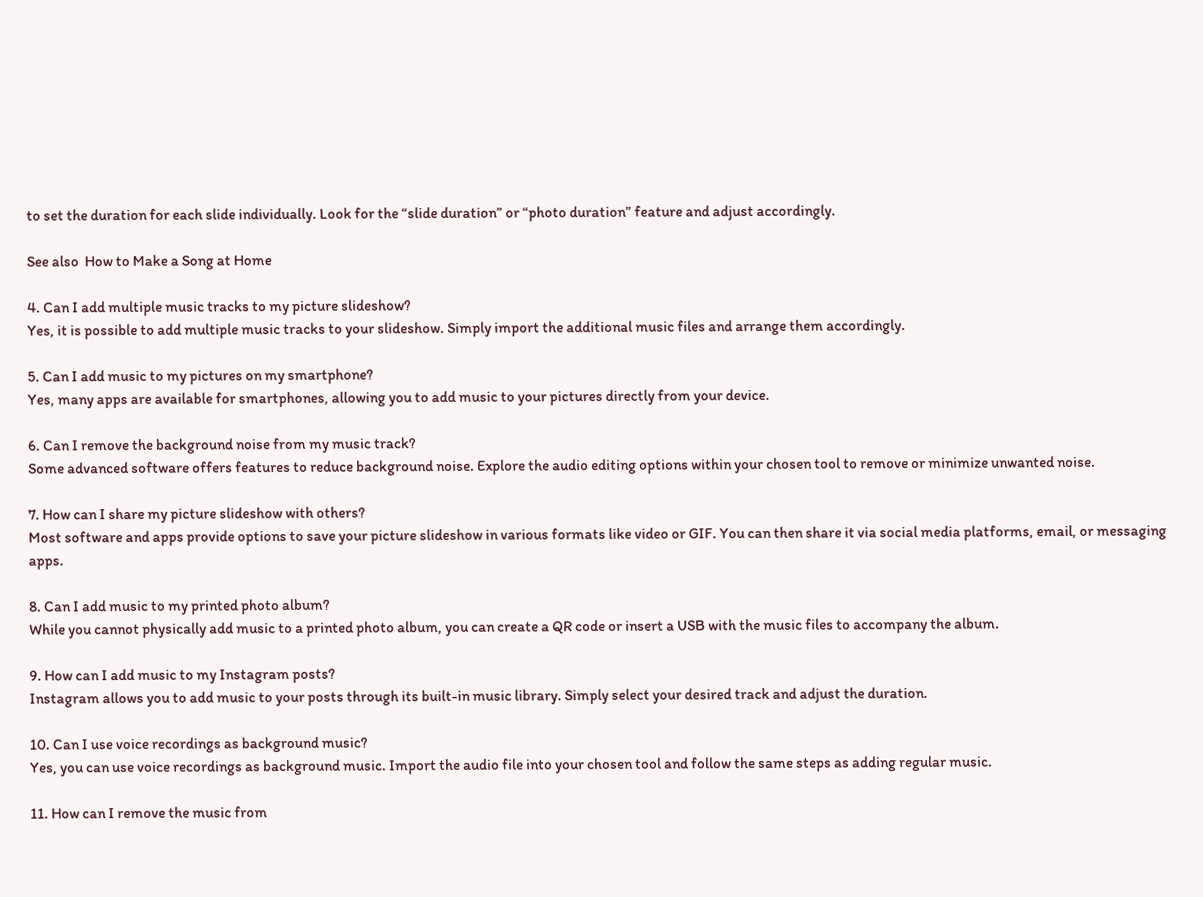to set the duration for each slide individually. Look for the “slide duration” or “photo duration” feature and adjust accordingly.

See also  How to Make a Song at Home

4. Can I add multiple music tracks to my picture slideshow?
Yes, it is possible to add multiple music tracks to your slideshow. Simply import the additional music files and arrange them accordingly.

5. Can I add music to my pictures on my smartphone?
Yes, many apps are available for smartphones, allowing you to add music to your pictures directly from your device.

6. Can I remove the background noise from my music track?
Some advanced software offers features to reduce background noise. Explore the audio editing options within your chosen tool to remove or minimize unwanted noise.

7. How can I share my picture slideshow with others?
Most software and apps provide options to save your picture slideshow in various formats like video or GIF. You can then share it via social media platforms, email, or messaging apps.

8. Can I add music to my printed photo album?
While you cannot physically add music to a printed photo album, you can create a QR code or insert a USB with the music files to accompany the album.

9. How can I add music to my Instagram posts?
Instagram allows you to add music to your posts through its built-in music library. Simply select your desired track and adjust the duration.

10. Can I use voice recordings as background music?
Yes, you can use voice recordings as background music. Import the audio file into your chosen tool and follow the same steps as adding regular music.

11. How can I remove the music from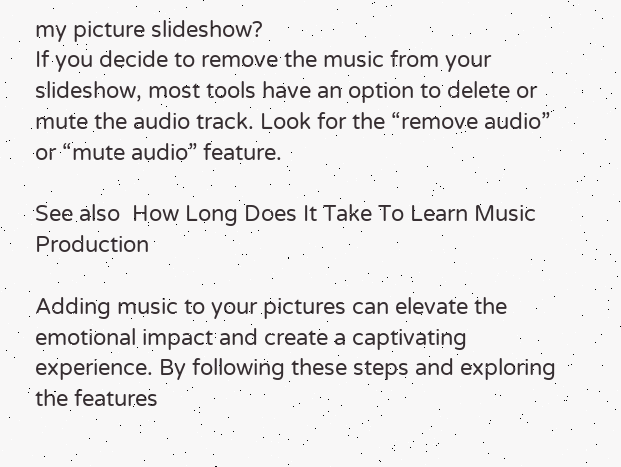my picture slideshow?
If you decide to remove the music from your slideshow, most tools have an option to delete or mute the audio track. Look for the “remove audio” or “mute audio” feature.

See also  How Long Does It Take To Learn Music Production

Adding music to your pictures can elevate the emotional impact and create a captivating experience. By following these steps and exploring the features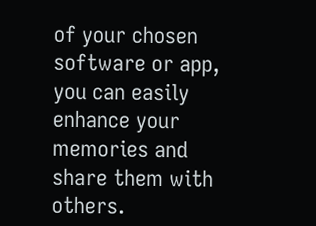of your chosen software or app, you can easily enhance your memories and share them with others.